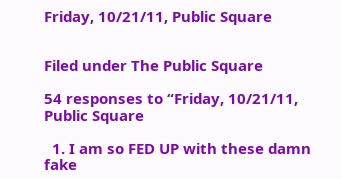Friday, 10/21/11, Public Square


Filed under The Public Square

54 responses to “Friday, 10/21/11, Public Square

  1. I am so FED UP with these damn fake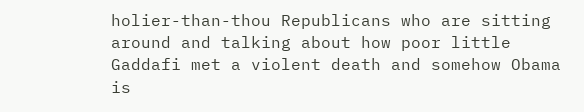holier-than-thou Republicans who are sitting around and talking about how poor little Gaddafi met a violent death and somehow Obama is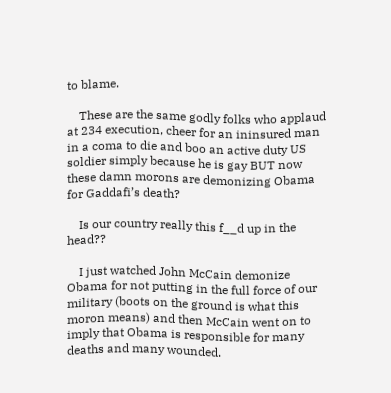to blame.

    These are the same godly folks who applaud at 234 execution, cheer for an ininsured man in a coma to die and boo an active duty US soldier simply because he is gay BUT now these damn morons are demonizing Obama for Gaddafi’s death?

    Is our country really this f__d up in the head??

    I just watched John McCain demonize Obama for not putting in the full force of our military (boots on the ground is what this moron means) and then McCain went on to imply that Obama is responsible for many deaths and many wounded.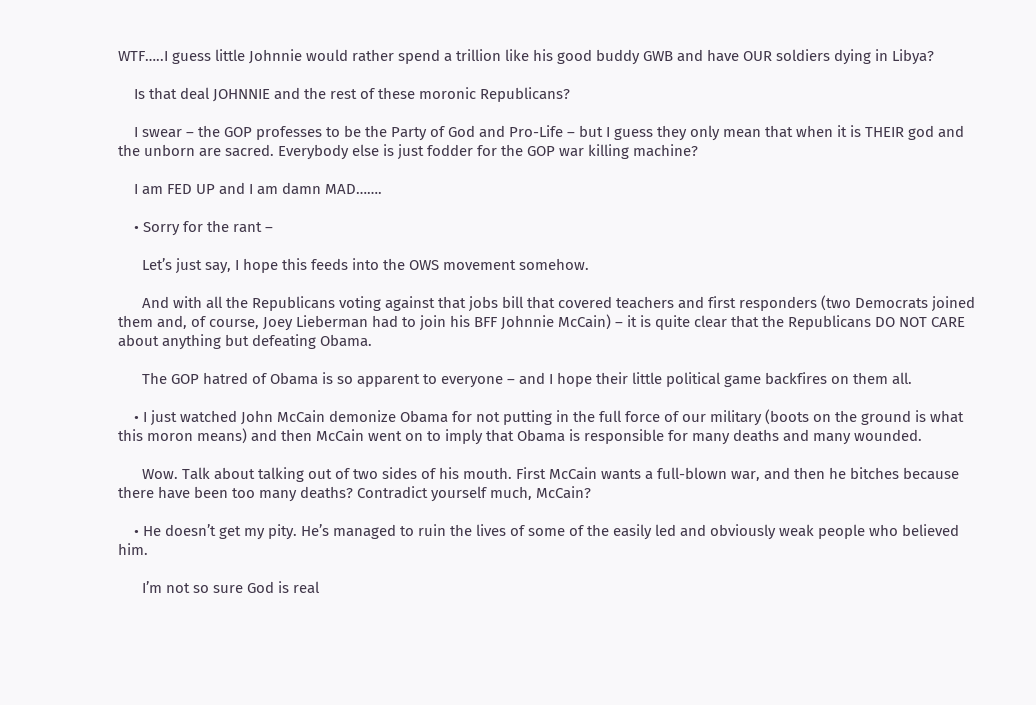WTF…..I guess little Johnnie would rather spend a trillion like his good buddy GWB and have OUR soldiers dying in Libya?

    Is that deal JOHNNIE and the rest of these moronic Republicans?

    I swear – the GOP professes to be the Party of God and Pro-Life – but I guess they only mean that when it is THEIR god and the unborn are sacred. Everybody else is just fodder for the GOP war killing machine?

    I am FED UP and I am damn MAD…….

    • Sorry for the rant –

      Let’s just say, I hope this feeds into the OWS movement somehow.

      And with all the Republicans voting against that jobs bill that covered teachers and first responders (two Democrats joined them and, of course, Joey Lieberman had to join his BFF Johnnie McCain) – it is quite clear that the Republicans DO NOT CARE about anything but defeating Obama.

      The GOP hatred of Obama is so apparent to everyone – and I hope their little political game backfires on them all.

    • I just watched John McCain demonize Obama for not putting in the full force of our military (boots on the ground is what this moron means) and then McCain went on to imply that Obama is responsible for many deaths and many wounded.

      Wow. Talk about talking out of two sides of his mouth. First McCain wants a full-blown war, and then he bitches because there have been too many deaths? Contradict yourself much, McCain?

    • He doesn’t get my pity. He’s managed to ruin the lives of some of the easily led and obviously weak people who believed him.

      I’m not so sure God is real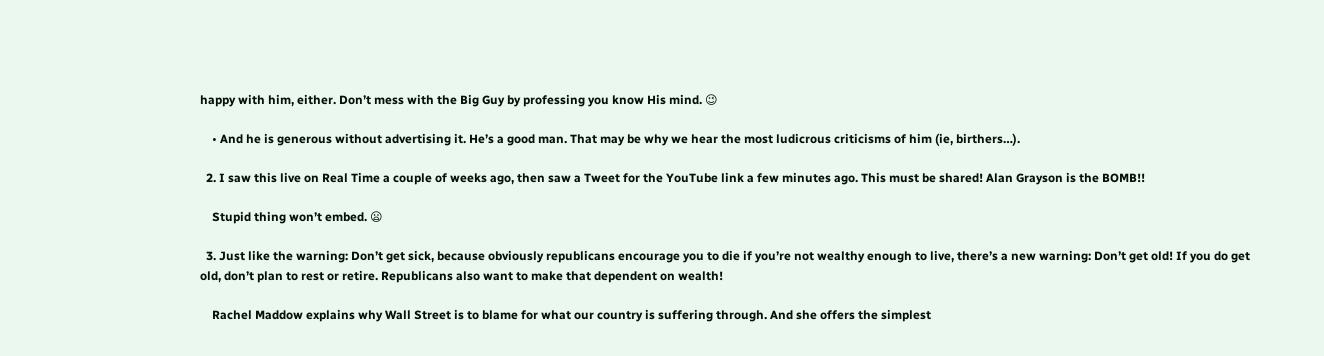happy with him, either. Don’t mess with the Big Guy by professing you know His mind. 😉

    • And he is generous without advertising it. He’s a good man. That may be why we hear the most ludicrous criticisms of him (ie, birthers…).

  2. I saw this live on Real Time a couple of weeks ago, then saw a Tweet for the YouTube link a few minutes ago. This must be shared! Alan Grayson is the BOMB!!

    Stupid thing won’t embed. 😦

  3. Just like the warning: Don’t get sick, because obviously republicans encourage you to die if you’re not wealthy enough to live, there’s a new warning: Don’t get old! If you do get old, don’t plan to rest or retire. Republicans also want to make that dependent on wealth!

    Rachel Maddow explains why Wall Street is to blame for what our country is suffering through. And she offers the simplest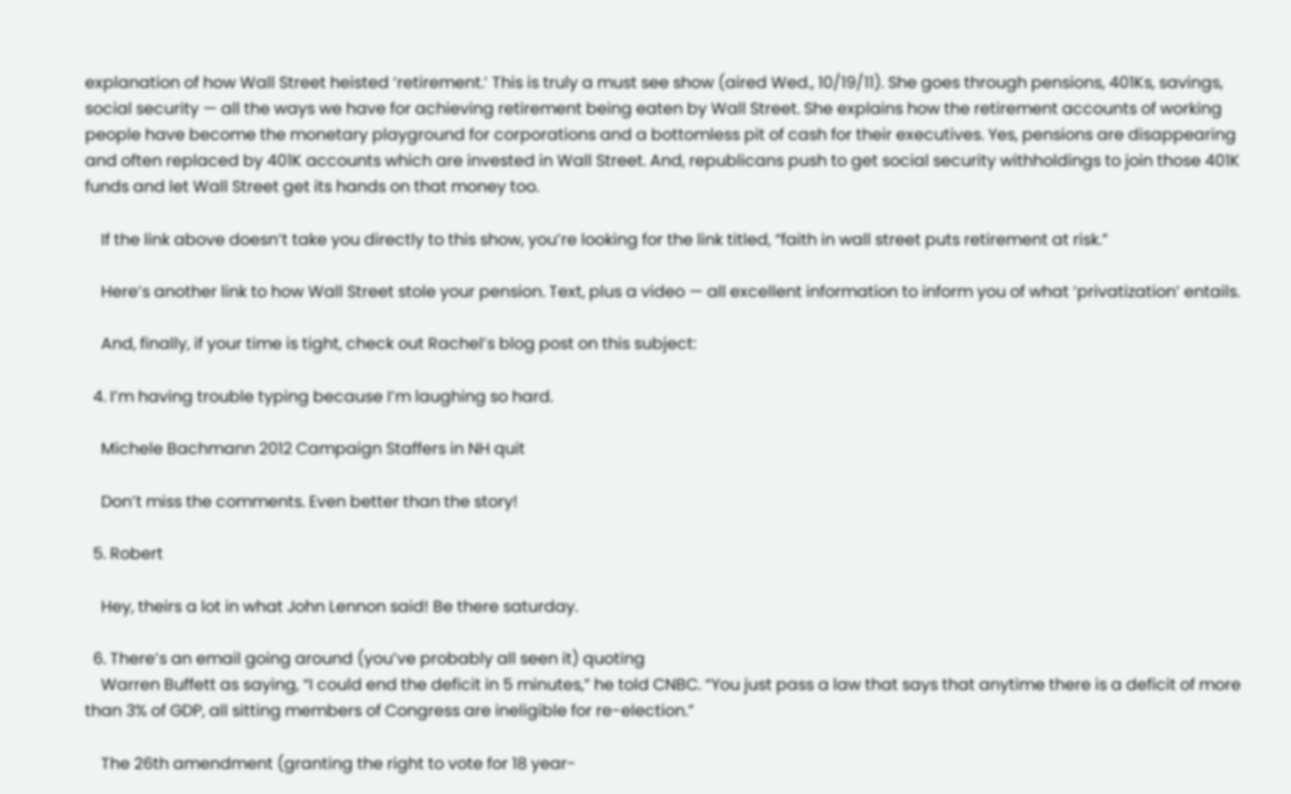explanation of how Wall Street heisted ‘retirement.’ This is truly a must see show (aired Wed., 10/19/11). She goes through pensions, 401Ks, savings, social security — all the ways we have for achieving retirement being eaten by Wall Street. She explains how the retirement accounts of working people have become the monetary playground for corporations and a bottomless pit of cash for their executives. Yes, pensions are disappearing and often replaced by 401K accounts which are invested in Wall Street. And, republicans push to get social security withholdings to join those 401K funds and let Wall Street get its hands on that money too.

    If the link above doesn’t take you directly to this show, you’re looking for the link titled, “faith in wall street puts retirement at risk.”

    Here’s another link to how Wall Street stole your pension. Text, plus a video — all excellent information to inform you of what ‘privatization’ entails.

    And, finally, if your time is tight, check out Rachel’s blog post on this subject:

  4. I’m having trouble typing because I’m laughing so hard.

    Michele Bachmann 2012 Campaign Staffers in NH quit

    Don’t miss the comments. Even better than the story!

  5. Robert

    Hey, theirs a lot in what John Lennon said! Be there saturday.

  6. There’s an email going around (you’ve probably all seen it) quoting
    Warren Buffett as saying, “I could end the deficit in 5 minutes,” he told CNBC. “You just pass a law that says that anytime there is a deficit of more than 3% of GDP, all sitting members of Congress are ineligible for re-election.”

    The 26th amendment (granting the right to vote for 18 year-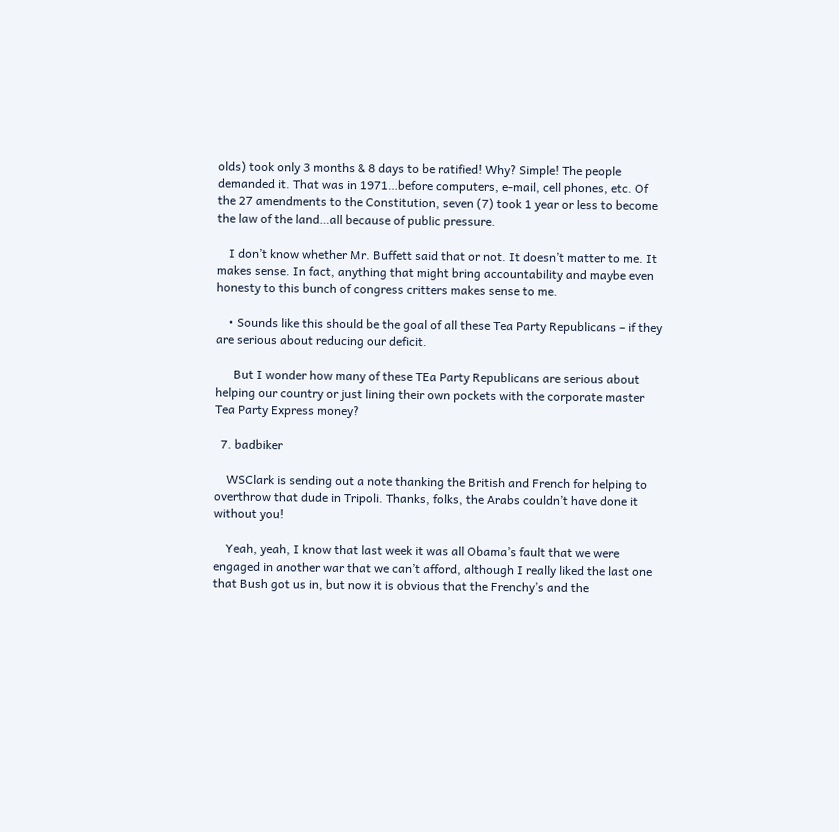olds) took only 3 months & 8 days to be ratified! Why? Simple! The people demanded it. That was in 1971…before computers, e-mail, cell phones, etc. Of the 27 amendments to the Constitution, seven (7) took 1 year or less to become the law of the land…all because of public pressure.

    I don’t know whether Mr. Buffett said that or not. It doesn’t matter to me. It makes sense. In fact, anything that might bring accountability and maybe even honesty to this bunch of congress critters makes sense to me.

    • Sounds like this should be the goal of all these Tea Party Republicans – if they are serious about reducing our deficit.

      But I wonder how many of these TEa Party Republicans are serious about helping our country or just lining their own pockets with the corporate master Tea Party Express money?

  7. badbiker

    WSClark is sending out a note thanking the British and French for helping to overthrow that dude in Tripoli. Thanks, folks, the Arabs couldn’t have done it without you!

    Yeah, yeah, I know that last week it was all Obama’s fault that we were engaged in another war that we can’t afford, although I really liked the last one that Bush got us in, but now it is obvious that the Frenchy’s and the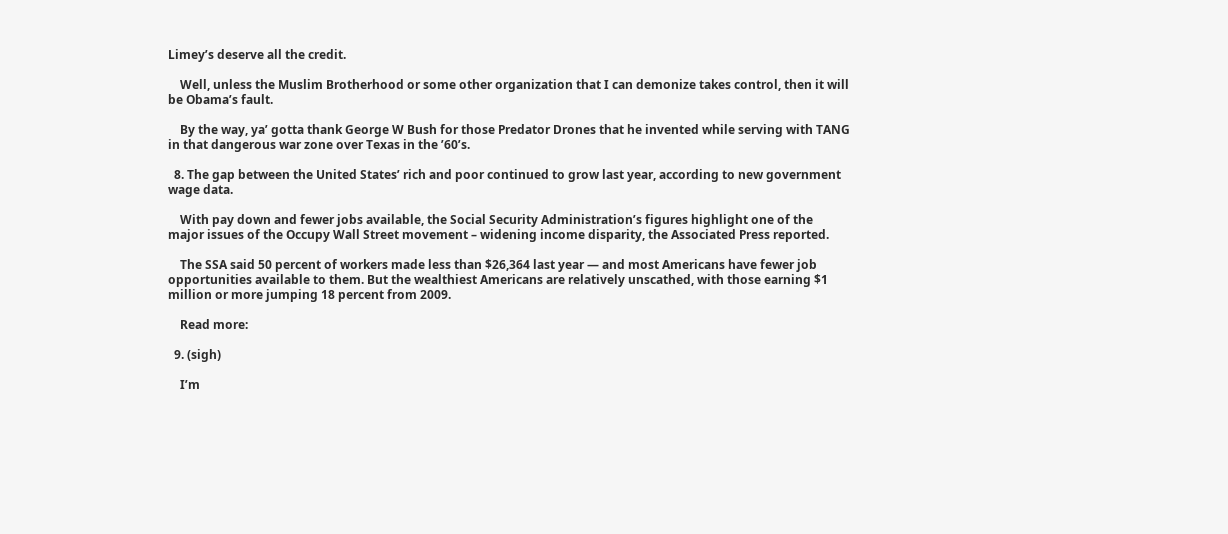Limey’s deserve all the credit.

    Well, unless the Muslim Brotherhood or some other organization that I can demonize takes control, then it will be Obama’s fault.

    By the way, ya’ gotta thank George W Bush for those Predator Drones that he invented while serving with TANG in that dangerous war zone over Texas in the ’60’s.

  8. The gap between the United States’ rich and poor continued to grow last year, according to new government wage data.

    With pay down and fewer jobs available, the Social Security Administration’s figures highlight one of the major issues of the Occupy Wall Street movement – widening income disparity, the Associated Press reported.

    The SSA said 50 percent of workers made less than $26,364 last year — and most Americans have fewer job opportunities available to them. But the wealthiest Americans are relatively unscathed, with those earning $1 million or more jumping 18 percent from 2009.

    Read more:

  9. (sigh)

    I’m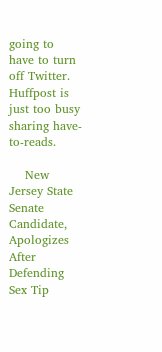going to have to turn off Twitter. Huffpost is just too busy sharing have-to-reads.

    New Jersey State Senate Candidate, Apologizes After Defending Sex Tip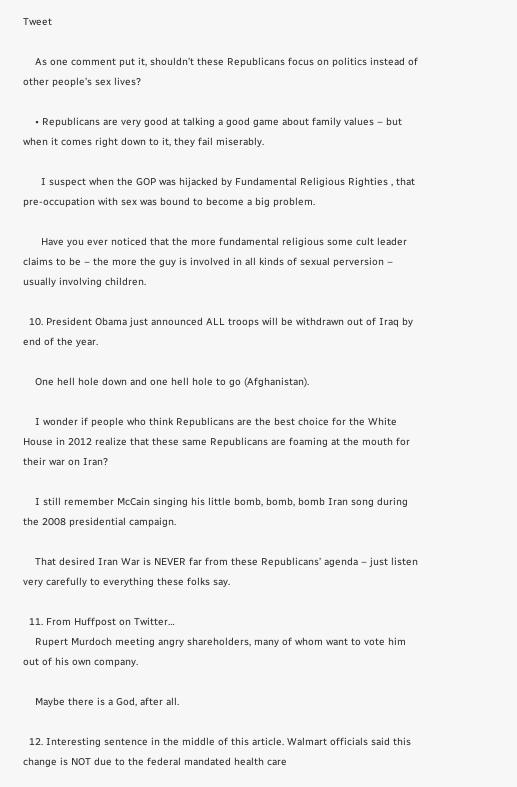Tweet

    As one comment put it, shouldn’t these Republicans focus on politics instead of other people’s sex lives?

    • Republicans are very good at talking a good game about family values – but when it comes right down to it, they fail miserably.

      I suspect when the GOP was hijacked by Fundamental Religious Righties , that pre-occupation with sex was bound to become a big problem.

      Have you ever noticed that the more fundamental religious some cult leader claims to be – the more the guy is involved in all kinds of sexual perversion – usually involving children.

  10. President Obama just announced ALL troops will be withdrawn out of Iraq by end of the year.

    One hell hole down and one hell hole to go (Afghanistan).

    I wonder if people who think Republicans are the best choice for the White House in 2012 realize that these same Republicans are foaming at the mouth for their war on Iran?

    I still remember McCain singing his little bomb, bomb, bomb Iran song during the 2008 presidential campaign.

    That desired Iran War is NEVER far from these Republicans’ agenda – just listen very carefully to everything these folks say.

  11. From Huffpost on Twitter…
    Rupert Murdoch meeting angry shareholders, many of whom want to vote him out of his own company.

    Maybe there is a God, after all.

  12. Interesting sentence in the middle of this article. Walmart officials said this change is NOT due to the federal mandated health care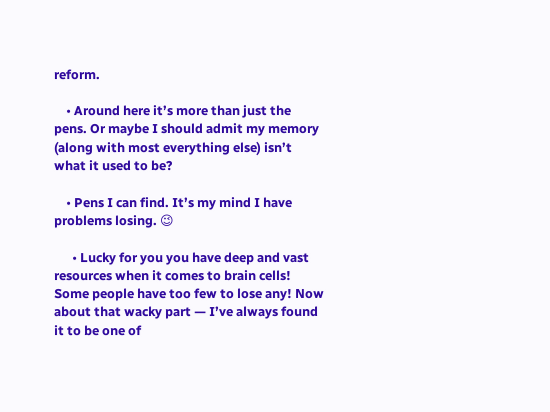reform.

    • Around here it’s more than just the pens. Or maybe I should admit my memory (along with most everything else) isn’t what it used to be?

    • Pens I can find. It’s my mind I have problems losing. 😉

      • Lucky for you you have deep and vast resources when it comes to brain cells!  Some people have too few to lose any! Now about that wacky part — I’ve always found it to be one of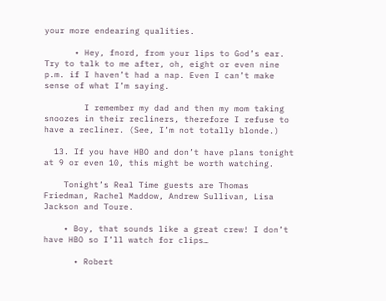your more endearing qualities.

      • Hey, fnord, from your lips to God’s ear. Try to talk to me after, oh, eight or even nine p.m. if I haven’t had a nap. Even I can’t make sense of what I’m saying.

        I remember my dad and then my mom taking snoozes in their recliners, therefore I refuse to have a recliner. (See, I’m not totally blonde.)

  13. If you have HBO and don’t have plans tonight at 9 or even 10, this might be worth watching.

    Tonight’s Real Time guests are Thomas Friedman, Rachel Maddow, Andrew Sullivan, Lisa Jackson and Toure.

    • Boy, that sounds like a great crew! I don’t have HBO so I’ll watch for clips…

      • Robert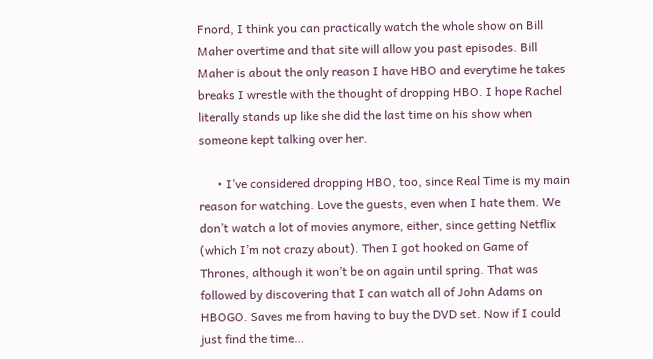Fnord, I think you can practically watch the whole show on Bill Maher overtime and that site will allow you past episodes. Bill Maher is about the only reason I have HBO and everytime he takes breaks I wrestle with the thought of dropping HBO. I hope Rachel literally stands up like she did the last time on his show when someone kept talking over her.

      • I’ve considered dropping HBO, too, since Real Time is my main reason for watching. Love the guests, even when I hate them. We don’t watch a lot of movies anymore, either, since getting Netflix (which I’m not crazy about). Then I got hooked on Game of Thrones, although it won’t be on again until spring. That was followed by discovering that I can watch all of John Adams on HBOGO. Saves me from having to buy the DVD set. Now if I could just find the time…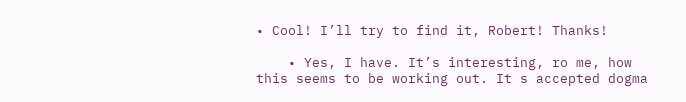• Cool! I’ll try to find it, Robert! Thanks!

    • Yes, I have. It’s interesting, ro me, how this seems to be working out. It s accepted dogma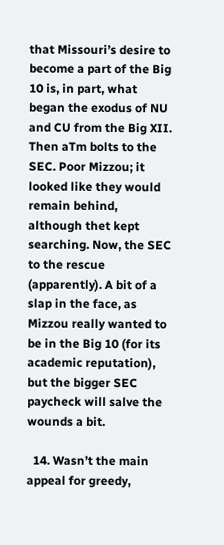that Missouri’s desire to become a part of the Big 10 is, in part, what began the exodus of NU and CU from the Big XII. Then aTm bolts to the SEC. Poor Mizzou; it looked like they would remain behind, although thet kept searching. Now, the SEC to the rescue (apparently). A bit of a slap in the face, as Mizzou really wanted to be in the Big 10 (for its academic reputation), but the bigger SEC paycheck will salve the wounds a bit.

  14. Wasn’t the main appeal for greedy,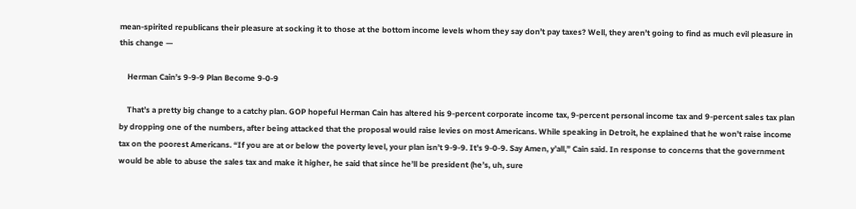mean-spirited republicans their pleasure at socking it to those at the bottom income levels whom they say don’t pay taxes? Well, they aren’t going to find as much evil pleasure in this change —

    Herman Cain’s 9-9-9 Plan Become 9-0-9

    That’s a pretty big change to a catchy plan. GOP hopeful Herman Cain has altered his 9-percent corporate income tax, 9-percent personal income tax and 9-percent sales tax plan by dropping one of the numbers, after being attacked that the proposal would raise levies on most Americans. While speaking in Detroit, he explained that he won’t raise income tax on the poorest Americans. “If you are at or below the poverty level, your plan isn’t 9-9-9. It’s 9-0-9. Say Amen, y’all,” Cain said. In response to concerns that the government would be able to abuse the sales tax and make it higher, he said that since he’ll be president (he’s, uh, sure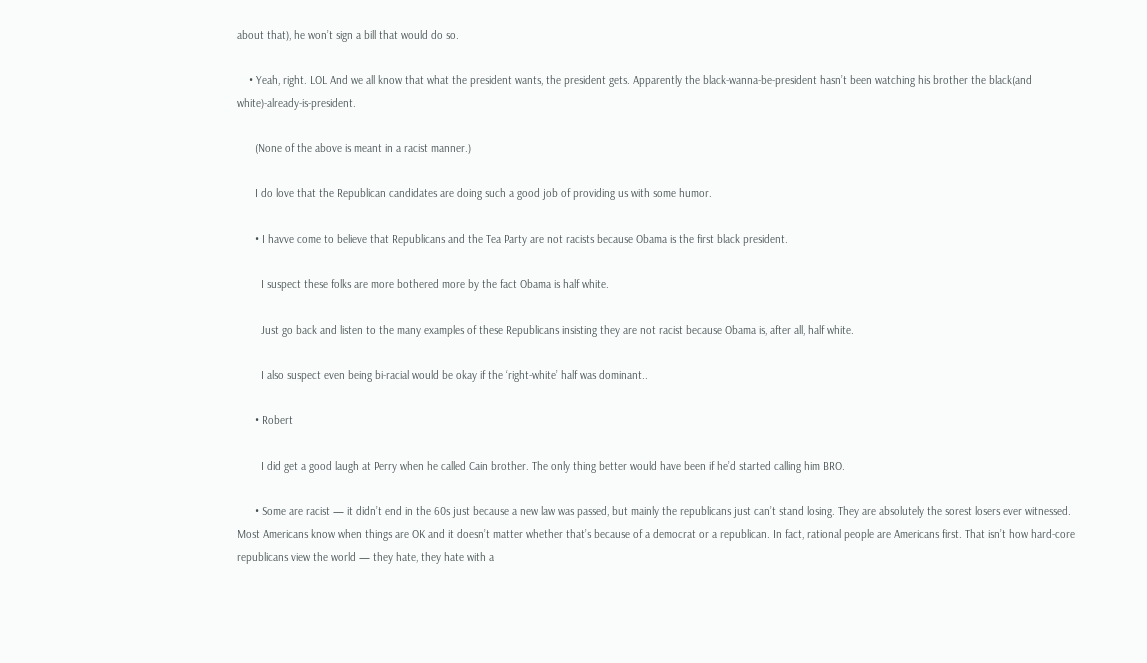about that), he won’t sign a bill that would do so.

    • Yeah, right. LOL And we all know that what the president wants, the president gets. Apparently the black-wanna-be-president hasn’t been watching his brother the black(and white)-already-is-president.

      (None of the above is meant in a racist manner.)

      I do love that the Republican candidates are doing such a good job of providing us with some humor.

      • I havve come to believe that Republicans and the Tea Party are not racists because Obama is the first black president.

        I suspect these folks are more bothered more by the fact Obama is half white.

        Just go back and listen to the many examples of these Republicans insisting they are not racist because Obama is, after all, half white.

        I also suspect even being bi-racial would be okay if the ‘right-white’ half was dominant..

      • Robert

        I did get a good laugh at Perry when he called Cain brother. The only thing better would have been if he’d started calling him BRO.

      • Some are racist — it didn’t end in the 60s just because a new law was passed, but mainly the republicans just can’t stand losing. They are absolutely the sorest losers ever witnessed. Most Americans know when things are OK and it doesn’t matter whether that’s because of a democrat or a republican. In fact, rational people are Americans first. That isn’t how hard-core republicans view the world — they hate, they hate with a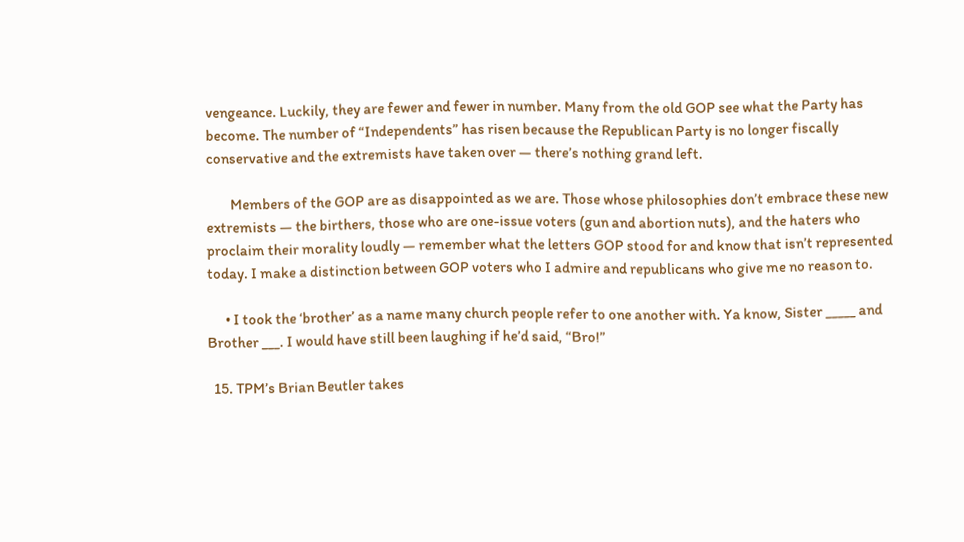vengeance. Luckily, they are fewer and fewer in number. Many from the old GOP see what the Party has become. The number of “Independents” has risen because the Republican Party is no longer fiscally conservative and the extremists have taken over — there’s nothing grand left.

        Members of the GOP are as disappointed as we are. Those whose philosophies don’t embrace these new extremists — the birthers, those who are one-issue voters (gun and abortion nuts), and the haters who proclaim their morality loudly — remember what the letters GOP stood for and know that isn’t represented today. I make a distinction between GOP voters who I admire and republicans who give me no reason to.

      • I took the ‘brother’ as a name many church people refer to one another with. Ya know, Sister _____ and Brother ___. I would have still been laughing if he’d said, “Bro!”

  15. TPM’s Brian Beutler takes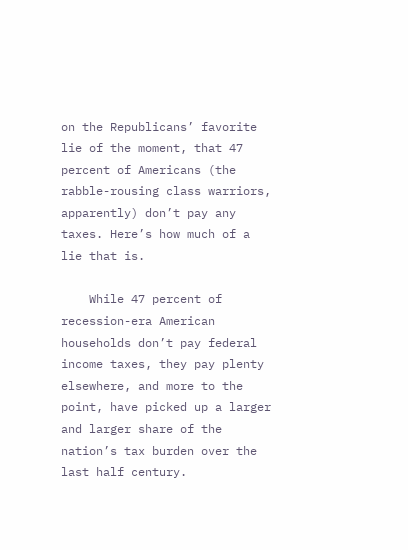on the Republicans’ favorite lie of the moment, that 47 percent of Americans (the rabble-rousing class warriors, apparently) don’t pay any taxes. Here’s how much of a lie that is.

    While 47 percent of recession-era American households don’t pay federal income taxes, they pay plenty elsewhere, and more to the point, have picked up a larger and larger share of the nation’s tax burden over the last half century.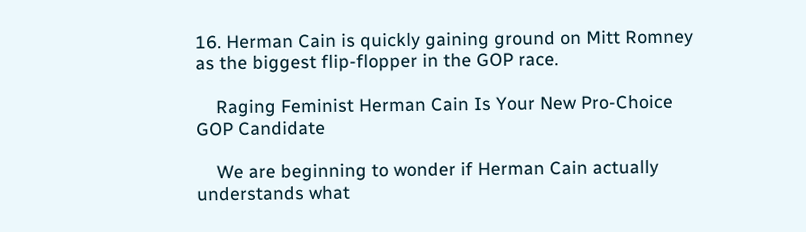16. Herman Cain is quickly gaining ground on Mitt Romney as the biggest flip-flopper in the GOP race.

    Raging Feminist Herman Cain Is Your New Pro-Choice GOP Candidate

    We are beginning to wonder if Herman Cain actually understands what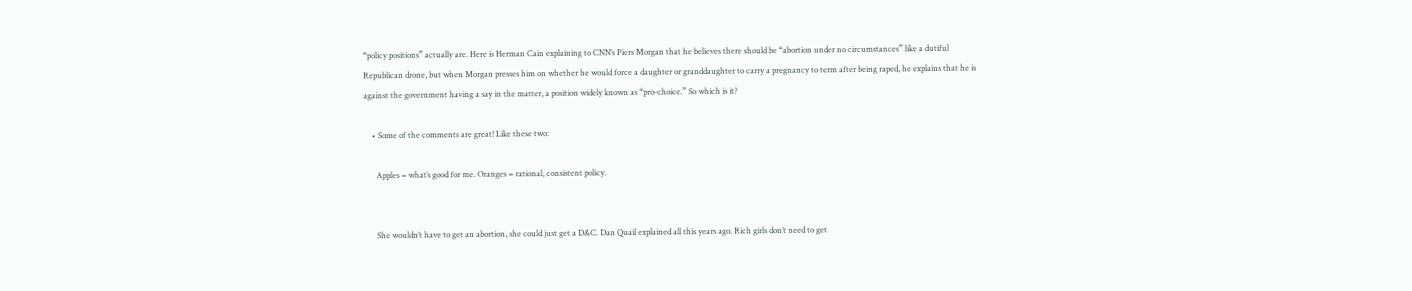“policy positions” actually are. Here is Herman Cain explaining to CNN’s Piers Morgan that he believes there should be “abortion under no circumstances” like a dutiful Republican drone, but when Morgan presses him on whether he would force a daughter or granddaughter to carry a pregnancy to term after being raped, he explains that he is against the government having a say in the matter, a position widely known as “pro-choice.” So which is it?

    • Some of the comments are great! Like these two:

      Apples = what’s good for me. Oranges = rational, consistent policy.


      She wouldn’t have to get an abortion, she could just get a D&C. Dan Quail explained all this years ago. Rich girls don’t need to get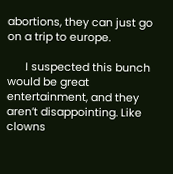abortions, they can just go on a trip to europe.

      I suspected this bunch would be great entertainment, and they aren’t disappointing. Like clowns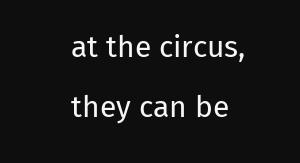at the circus, they can be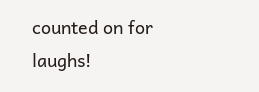counted on for laughs!